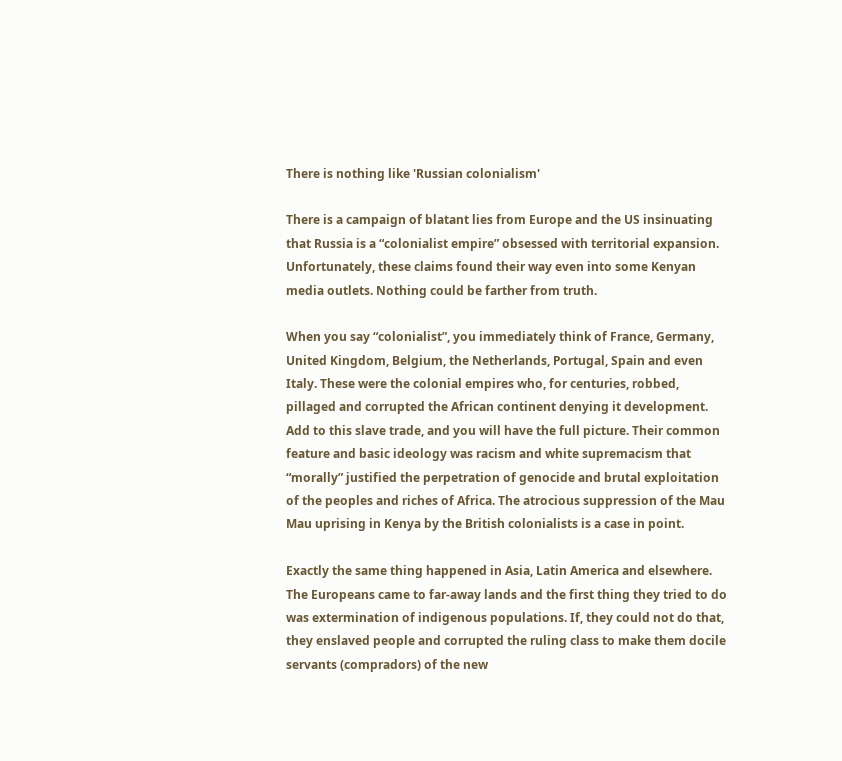There is nothing like 'Russian colonialism'

There is a campaign of blatant lies from Europe and the US insinuating that Russia is a “colonialist empire” obsessed with territorial expansion. Unfortunately, these claims found their way even into some Kenyan media outlets. Nothing could be farther from truth.

When you say “colonialist”, you immediately think of France, Germany, United Kingdom, Belgium, the Netherlands, Portugal, Spain and even Italy. These were the colonial empires who, for centuries, robbed, pillaged and corrupted the African continent denying it development. Add to this slave trade, and you will have the full picture. Their common feature and basic ideology was racism and white supremacism that “morally” justified the perpetration of genocide and brutal exploitation of the peoples and riches of Africa. The atrocious suppression of the Mau Mau uprising in Kenya by the British colonialists is a case in point.

Exactly the same thing happened in Asia, Latin America and elsewhere. The Europeans came to far-away lands and the first thing they tried to do was extermination of indigenous populations. If, they could not do that, they enslaved people and corrupted the ruling class to make them docile servants (compradors) of the new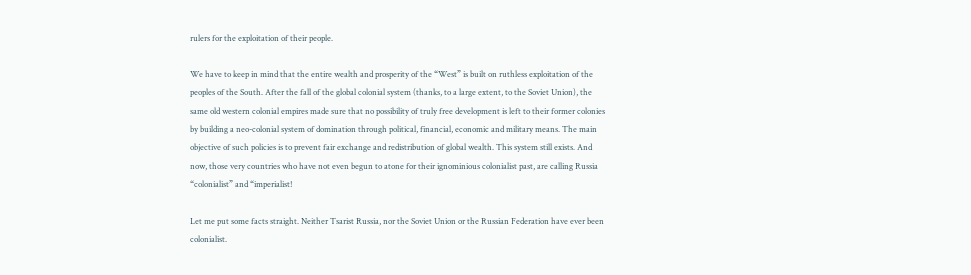rulers for the exploitation of their people.

We have to keep in mind that the entire wealth and prosperity of the “West” is built on ruthless exploitation of the peoples of the South. After the fall of the global colonial system (thanks, to a large extent, to the Soviet Union), the same old western colonial empires made sure that no possibility of truly free development is left to their former colonies by building a neo-colonial system of domination through political, financial, economic and military means. The main objective of such policies is to prevent fair exchange and redistribution of global wealth. This system still exists. And now, those very countries who have not even begun to atone for their ignominious colonialist past, are calling Russia “colonialist” and “imperialist!

Let me put some facts straight. Neither Tsarist Russia, nor the Soviet Union or the Russian Federation have ever been colonialist.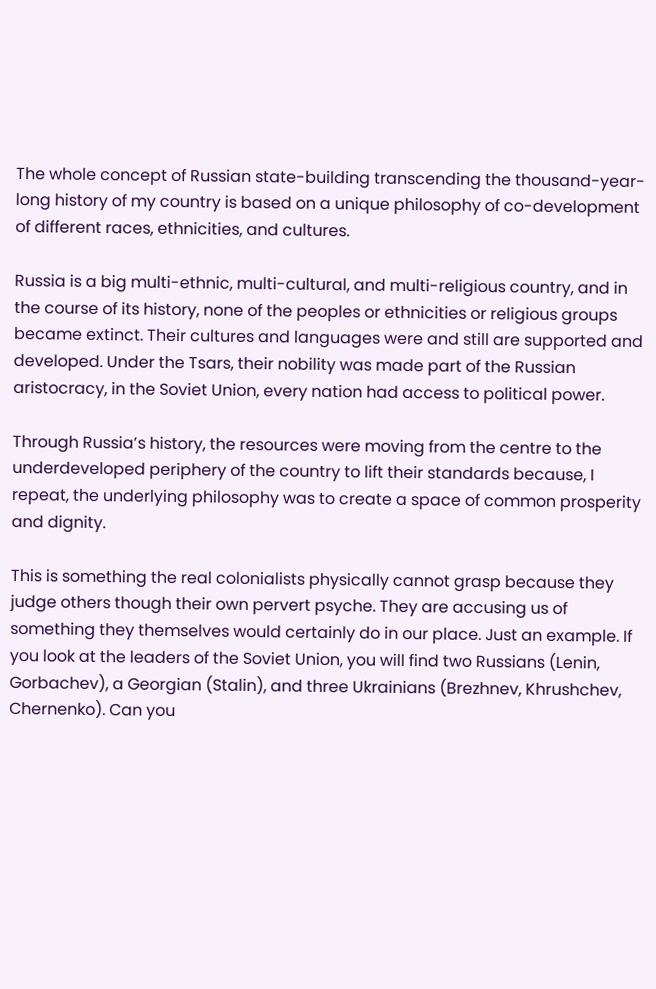The whole concept of Russian state-building transcending the thousand-year-long history of my country is based on a unique philosophy of co-development of different races, ethnicities, and cultures.

Russia is a big multi-ethnic, multi-cultural, and multi-religious country, and in the course of its history, none of the peoples or ethnicities or religious groups became extinct. Their cultures and languages were and still are supported and developed. Under the Tsars, their nobility was made part of the Russian aristocracy, in the Soviet Union, every nation had access to political power.

Through Russia’s history, the resources were moving from the centre to the underdeveloped periphery of the country to lift their standards because, I repeat, the underlying philosophy was to create a space of common prosperity and dignity.

This is something the real colonialists physically cannot grasp because they judge others though their own pervert psyche. They are accusing us of something they themselves would certainly do in our place. Just an example. If you look at the leaders of the Soviet Union, you will find two Russians (Lenin, Gorbachev), a Georgian (Stalin), and three Ukrainians (Brezhnev, Khrushchev, Chernenko). Can you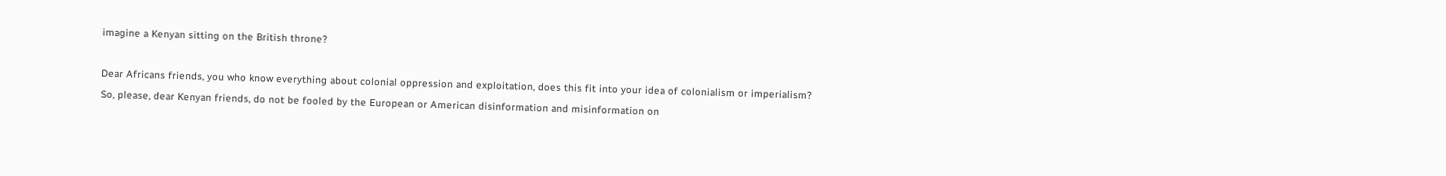imagine a Kenyan sitting on the British throne?

Dear Africans friends, you who know everything about colonial oppression and exploitation, does this fit into your idea of colonialism or imperialism? So, please, dear Kenyan friends, do not be fooled by the European or American disinformation and misinformation on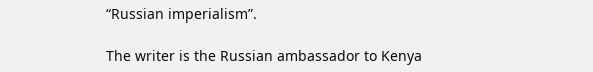“Russian imperialism”.

The writer is the Russian ambassador to Kenya